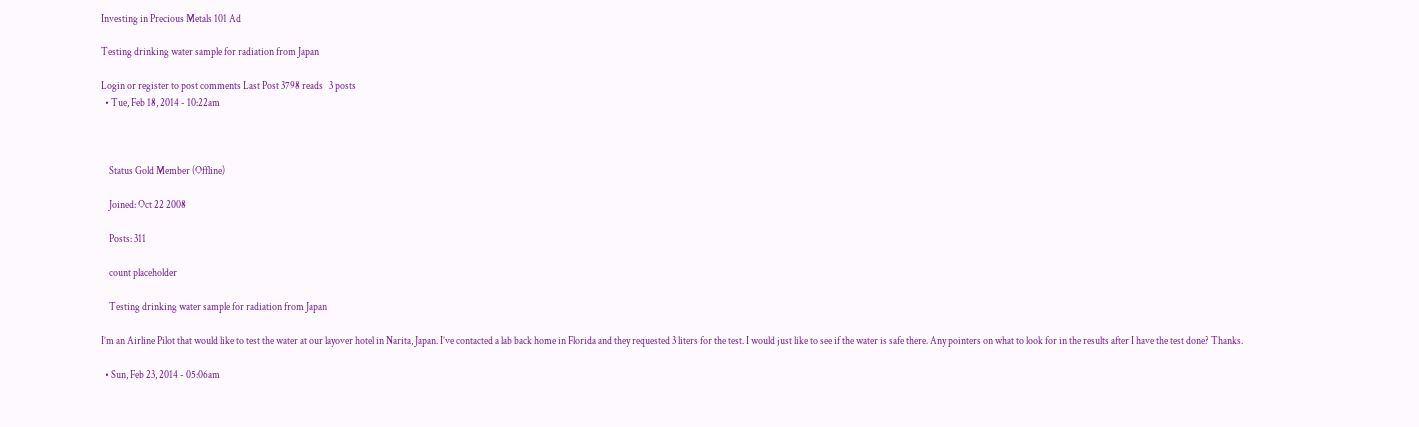Investing in Precious Metals 101 Ad

Testing drinking water sample for radiation from Japan

Login or register to post comments Last Post 3798 reads   3 posts
  • Tue, Feb 18, 2014 - 10:22am



    Status Gold Member (Offline)

    Joined: Oct 22 2008

    Posts: 311

    count placeholder

    Testing drinking water sample for radiation from Japan

I’m an Airline Pilot that would like to test the water at our layover hotel in Narita, Japan. I’ve contacted a lab back home in Florida and they requested 3 liters for the test. I would just like to see if the water is safe there. Any pointers on what to look for in the results after I have the test done? Thanks.

  • Sun, Feb 23, 2014 - 05:06am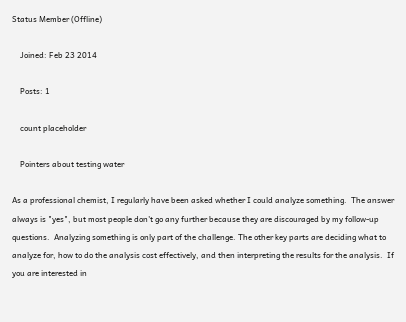Status Member (Offline)

    Joined: Feb 23 2014

    Posts: 1

    count placeholder

    Pointers about testing water

As a professional chemist, I regularly have been asked whether I could analyze something.  The answer always is "yes", but most people don't go any further because they are discouraged by my follow-up questions.  Analyzing something is only part of the challenge. The other key parts are deciding what to analyze for, how to do the analysis cost effectively, and then interpreting the results for the analysis.  If you are interested in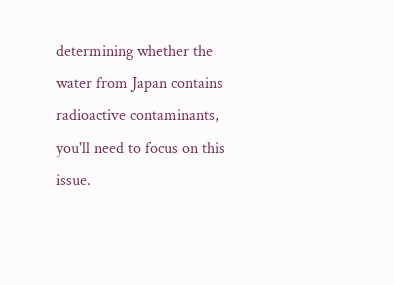determining whether the water from Japan contains radioactive contaminants, you'll need to focus on this issue.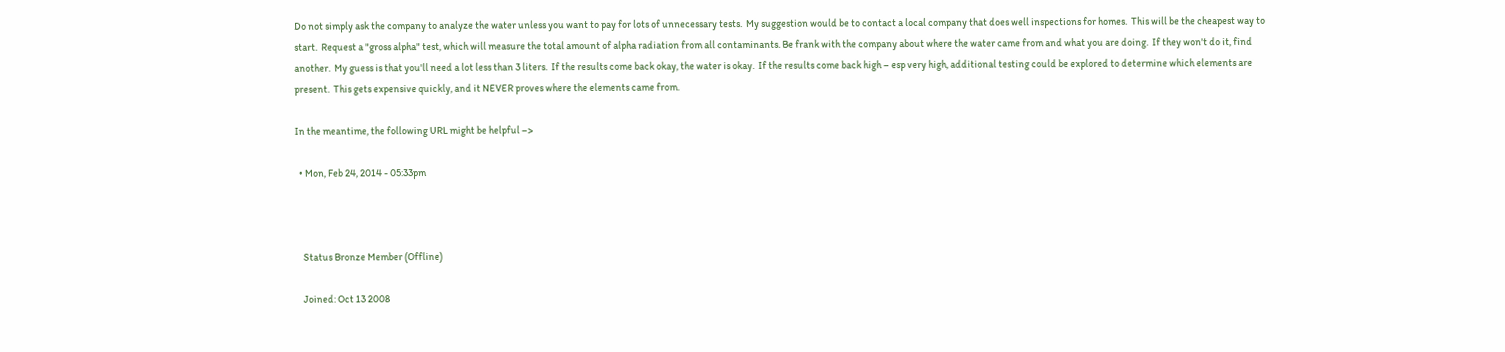Do not simply ask the company to analyze the water unless you want to pay for lots of unnecessary tests.  My suggestion would be to contact a local company that does well inspections for homes.  This will be the cheapest way to start.  Request a "gross alpha" test, which will measure the total amount of alpha radiation from all contaminants. Be frank with the company about where the water came from and what you are doing.  If they won't do it, find another.  My guess is that you'll need a lot less than 3 liters.  If the results come back okay, the water is okay.  If the results come back high – esp very high, additional testing could be explored to determine which elements are present.  This gets expensive quickly, and it NEVER proves where the elements came from.

In the meantime, the following URL might be helpful –>

  • Mon, Feb 24, 2014 - 05:33pm



    Status Bronze Member (Offline)

    Joined: Oct 13 2008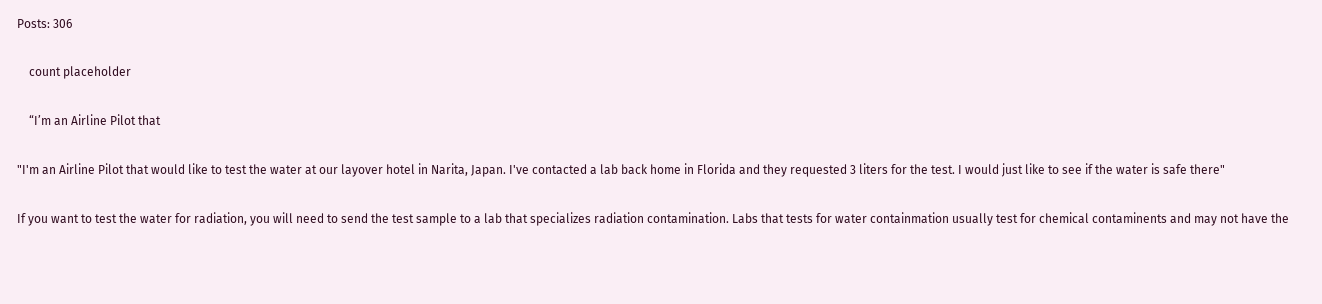Posts: 306

    count placeholder

    “I’m an Airline Pilot that

"I'm an Airline Pilot that would like to test the water at our layover hotel in Narita, Japan. I've contacted a lab back home in Florida and they requested 3 liters for the test. I would just like to see if the water is safe there"

If you want to test the water for radiation, you will need to send the test sample to a lab that specializes radiation contamination. Labs that tests for water containmation usually test for chemical contaminents and may not have the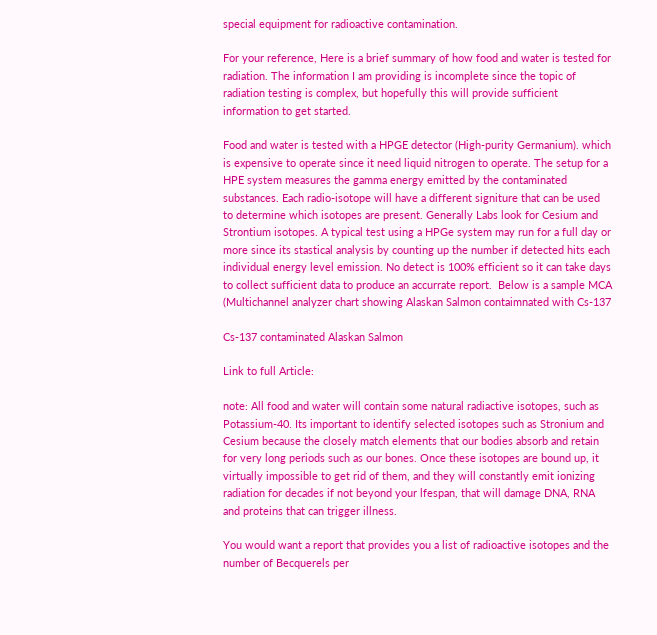special equipment for radioactive contamination.

For your reference, Here is a brief summary of how food and water is tested for radiation. The information I am providing is incomplete since the topic of radiation testing is complex, but hopefully this will provide sufficient information to get started.

Food and water is tested with a HPGE detector (High-purity Germanium). which is expensive to operate since it need liquid nitrogen to operate. The setup for a HPE system measures the gamma energy emitted by the contaminated substances. Each radio-isotope will have a different signiture that can be used to determine which isotopes are present. Generally Labs look for Cesium and Strontium isotopes. A typical test using a HPGe system may run for a full day or more since its stastical analysis by counting up the number if detected hits each individual energy level emission. No detect is 100% efficient so it can take days to collect sufficient data to produce an accurrate report.  Below is a sample MCA (Multichannel analyzer chart showing Alaskan Salmon contaimnated with Cs-137

Cs-137 contaminated Alaskan Salmon

Link to full Article:

note: All food and water will contain some natural radiactive isotopes, such as Potassium-40. Its important to identify selected isotopes such as Stronium and Cesium because the closely match elements that our bodies absorb and retain for very long periods such as our bones. Once these isotopes are bound up, it virtually impossible to get rid of them, and they will constantly emit ionizing radiation for decades if not beyond your lfespan, that will damage DNA, RNA and proteins that can trigger illness.

You would want a report that provides you a list of radioactive isotopes and the number of Becquerels per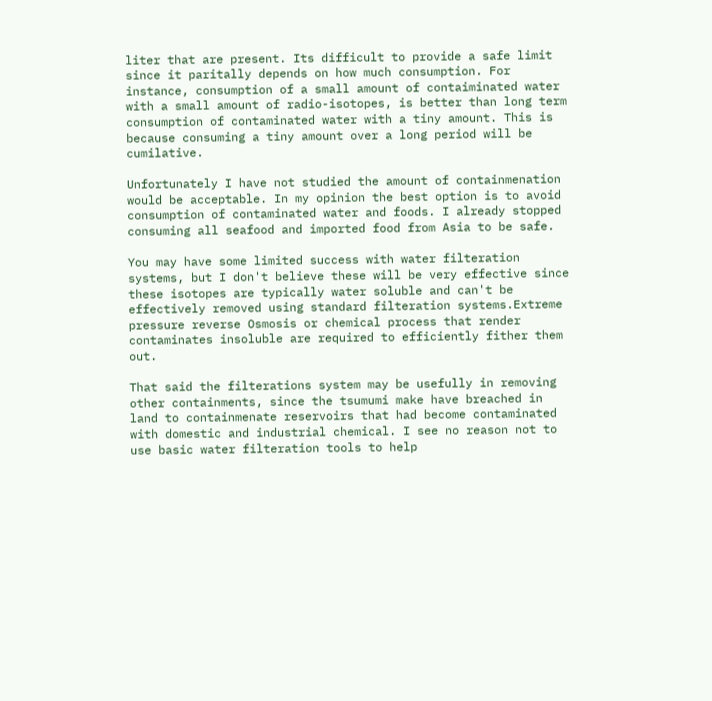liter that are present. Its difficult to provide a safe limit since it paritally depends on how much consumption. For instance, consumption of a small amount of contaiminated water with a small amount of radio-isotopes, is better than long term consumption of contaminated water with a tiny amount. This is because consuming a tiny amount over a long period will be cumilative.

Unfortunately I have not studied the amount of containmenation would be acceptable. In my opinion the best option is to avoid consumption of contaminated water and foods. I already stopped consuming all seafood and imported food from Asia to be safe.

You may have some limited success with water filteration systems, but I don't believe these will be very effective since these isotopes are typically water soluble and can't be effectively removed using standard filteration systems.Extreme pressure reverse Osmosis or chemical process that render contaminates insoluble are required to efficiently fither them out.

That said the filterations system may be usefully in removing other containments, since the tsumumi make have breached in land to containmenate reservoirs that had become contaminated with domestic and industrial chemical. I see no reason not to use basic water filteration tools to help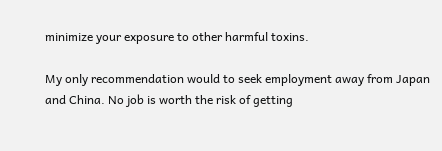minimize your exposure to other harmful toxins.

My only recommendation would to seek employment away from Japan and China. No job is worth the risk of getting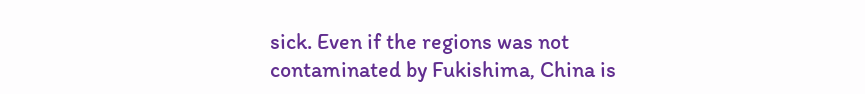sick. Even if the regions was not contaminated by Fukishima, China is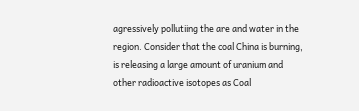agressively pollutiing the are and water in the region. Consider that the coal China is burning, is releasing a large amount of uranium and other radioactive isotopes as Coal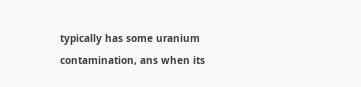typically has some uranium contamination, ans when its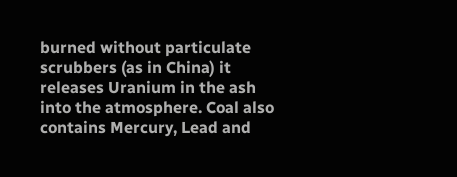burned without particulate scrubbers (as in China) it releases Uranium in the ash into the atmosphere. Coal also contains Mercury, Lead and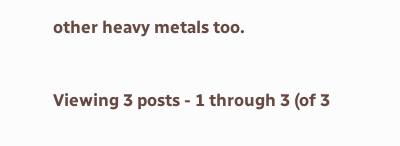other heavy metals too.


Viewing 3 posts - 1 through 3 (of 3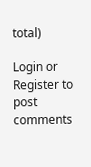total)

Login or Register to post comments